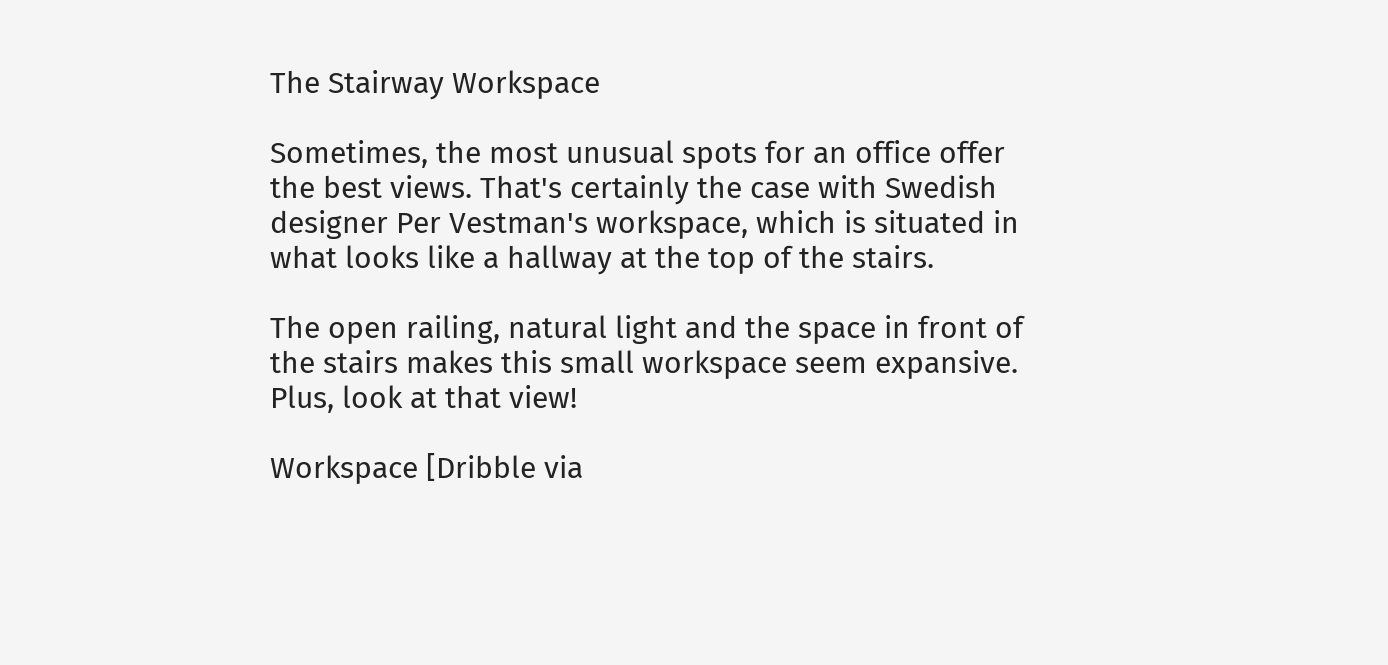The Stairway Workspace

Sometimes, the most unusual spots for an office offer the best views. That's certainly the case with Swedish designer Per Vestman's workspace, which is situated in what looks like a hallway at the top of the stairs.

The open railing, natural light and the space in front of the stairs makes this small workspace seem expansive. Plus, look at that view!

Workspace [Dribble via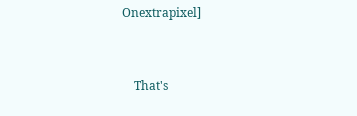Onextrapixel]


    That's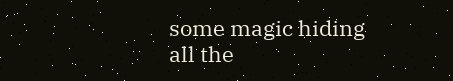some magic hiding all the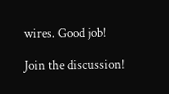wires. Good job!

Join the discussion!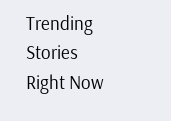Trending Stories Right Now